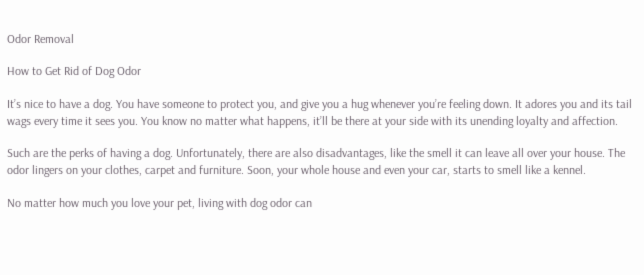Odor Removal

How to Get Rid of Dog Odor

It’s nice to have a dog. You have someone to protect you, and give you a hug whenever you’re feeling down. It adores you and its tail wags every time it sees you. You know no matter what happens, it’ll be there at your side with its unending loyalty and affection.

Such are the perks of having a dog. Unfortunately, there are also disadvantages, like the smell it can leave all over your house. The odor lingers on your clothes, carpet and furniture. Soon, your whole house and even your car, starts to smell like a kennel.

No matter how much you love your pet, living with dog odor can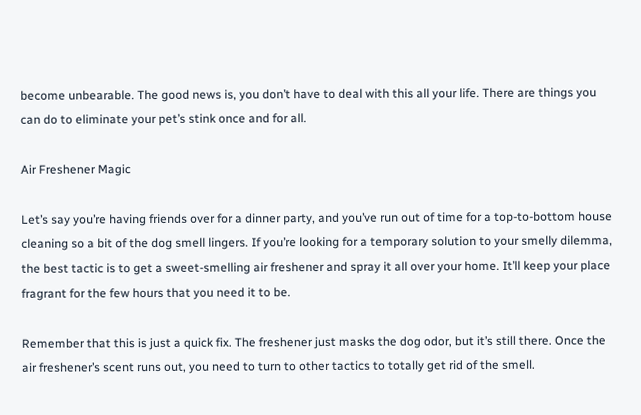become unbearable. The good news is, you don’t have to deal with this all your life. There are things you can do to eliminate your pet’s stink once and for all.

Air Freshener Magic

Let’s say you’re having friends over for a dinner party, and you’ve run out of time for a top-to-bottom house cleaning so a bit of the dog smell lingers. If you’re looking for a temporary solution to your smelly dilemma, the best tactic is to get a sweet-smelling air freshener and spray it all over your home. It’ll keep your place fragrant for the few hours that you need it to be.

Remember that this is just a quick fix. The freshener just masks the dog odor, but it’s still there. Once the air freshener’s scent runs out, you need to turn to other tactics to totally get rid of the smell.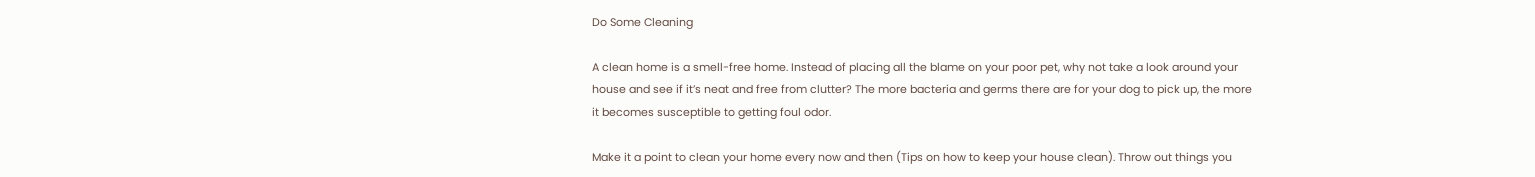Do Some Cleaning

A clean home is a smell-free home. Instead of placing all the blame on your poor pet, why not take a look around your house and see if it’s neat and free from clutter? The more bacteria and germs there are for your dog to pick up, the more it becomes susceptible to getting foul odor.

Make it a point to clean your home every now and then (Tips on how to keep your house clean). Throw out things you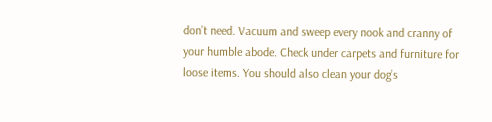don’t need. Vacuum and sweep every nook and cranny of your humble abode. Check under carpets and furniture for loose items. You should also clean your dog’s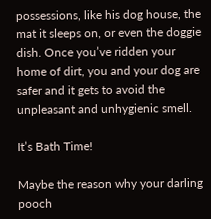possessions, like his dog house, the mat it sleeps on, or even the doggie dish. Once you’ve ridden your home of dirt, you and your dog are safer and it gets to avoid the unpleasant and unhygienic smell.

It’s Bath Time!

Maybe the reason why your darling pooch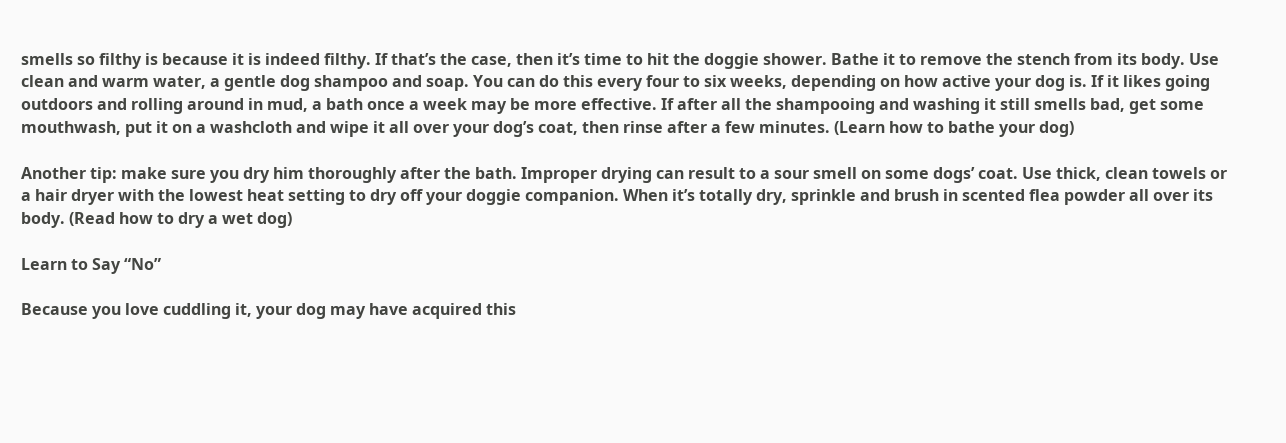smells so filthy is because it is indeed filthy. If that’s the case, then it’s time to hit the doggie shower. Bathe it to remove the stench from its body. Use clean and warm water, a gentle dog shampoo and soap. You can do this every four to six weeks, depending on how active your dog is. If it likes going outdoors and rolling around in mud, a bath once a week may be more effective. If after all the shampooing and washing it still smells bad, get some mouthwash, put it on a washcloth and wipe it all over your dog’s coat, then rinse after a few minutes. (Learn how to bathe your dog)

Another tip: make sure you dry him thoroughly after the bath. Improper drying can result to a sour smell on some dogs’ coat. Use thick, clean towels or a hair dryer with the lowest heat setting to dry off your doggie companion. When it’s totally dry, sprinkle and brush in scented flea powder all over its body. (Read how to dry a wet dog)

Learn to Say “No”

Because you love cuddling it, your dog may have acquired this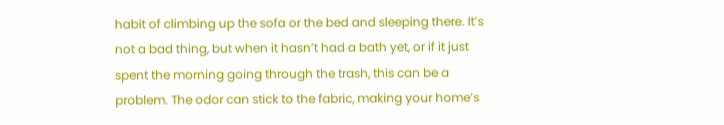habit of climbing up the sofa or the bed and sleeping there. It’s not a bad thing, but when it hasn’t had a bath yet, or if it just spent the morning going through the trash, this can be a problem. The odor can stick to the fabric, making your home’s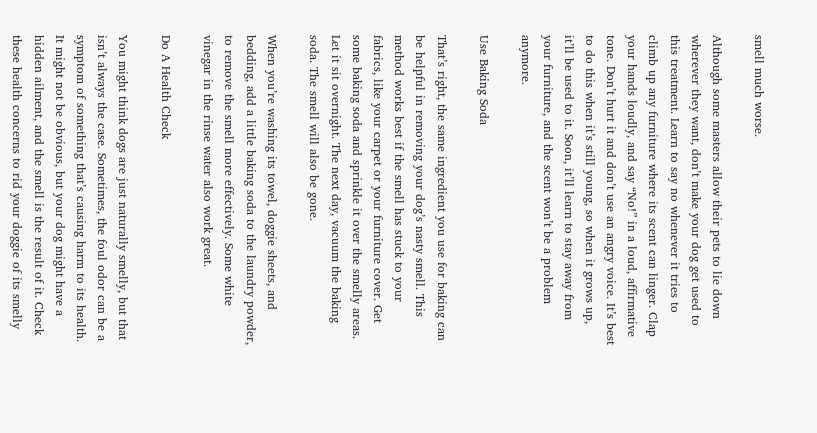smell much worse.

Although some masters allow their pets to lie down wherever they want, don’t make your dog get used to this treatment. Learn to say no whenever it tries to climb up any furniture where its scent can linger. Clap your hands loudly, and say “No!” in a loud, affirmative tone. Don’t hurt it and don’t use an angry voice. It’s best to do this when it’s still young, so when it grows up, it’ll be used to it. Soon, it’ll learn to stay away from your furniture, and the scent won’t be a problem anymore.

Use Baking Soda

That’s right, the same ingredient you use for baking can be helpful in removing your dog’s nasty smell. This method works best if the smell has stuck to your fabrics, like your carpet or your furniture cover. Get some baking soda and sprinkle it over the smelly areas. Let it sit overnight. The next day, vacuum the baking soda. The smell will also be gone.

When you’re washing its towel, doggie sheets, and bedding, add a little baking soda to the laundry powder, to remove the smell more effectively. Some white vinegar in the rinse water also work great.

Do A Health Check

You might think dogs are just naturally smelly, but that isn’t always the case. Sometimes, the foul odor can be a symptom of something that’s causing harm to its health. It might not be obvious, but your dog might have a hidden ailment, and the smell is the result of it. Check these health concerns to rid your doggie of its smelly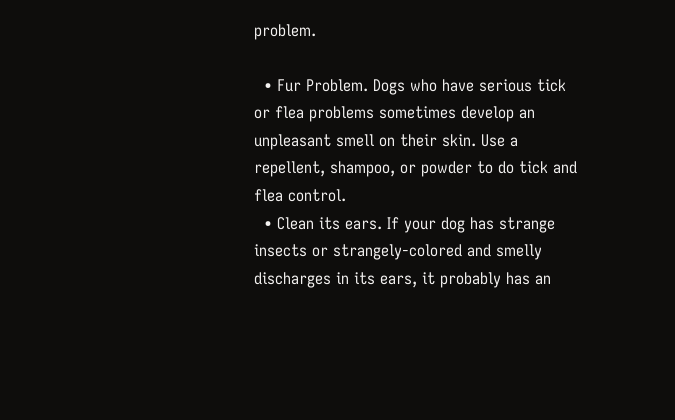problem.

  • Fur Problem. Dogs who have serious tick or flea problems sometimes develop an unpleasant smell on their skin. Use a repellent, shampoo, or powder to do tick and flea control.
  • Clean its ears. If your dog has strange insects or strangely-colored and smelly discharges in its ears, it probably has an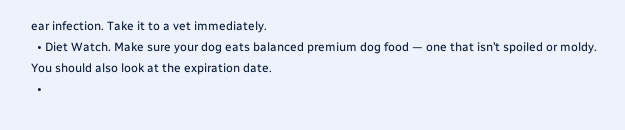ear infection. Take it to a vet immediately.
  • Diet Watch. Make sure your dog eats balanced premium dog food — one that isn’t spoiled or moldy. You should also look at the expiration date.
  •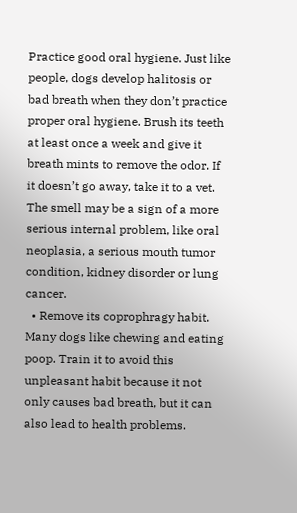Practice good oral hygiene. Just like people, dogs develop halitosis or bad breath when they don’t practice proper oral hygiene. Brush its teeth at least once a week and give it breath mints to remove the odor. If it doesn’t go away, take it to a vet. The smell may be a sign of a more serious internal problem, like oral neoplasia, a serious mouth tumor condition, kidney disorder or lung cancer.
  • Remove its coprophragy habit. Many dogs like chewing and eating poop. Train it to avoid this unpleasant habit because it not only causes bad breath, but it can also lead to health problems.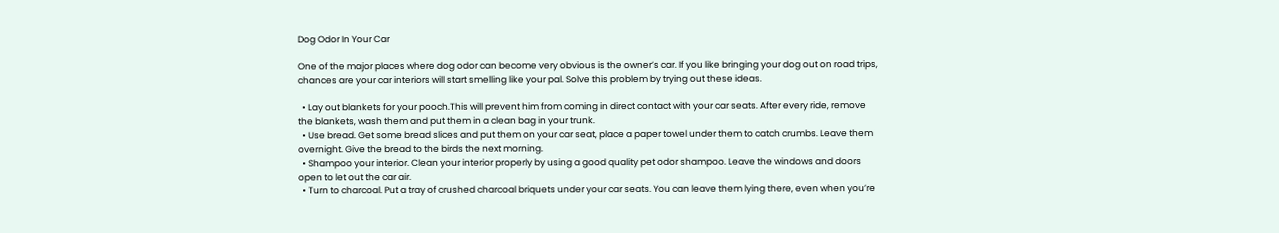Dog Odor In Your Car

One of the major places where dog odor can become very obvious is the owner’s car. If you like bringing your dog out on road trips, chances are your car interiors will start smelling like your pal. Solve this problem by trying out these ideas.

  • Lay out blankets for your pooch.This will prevent him from coming in direct contact with your car seats. After every ride, remove the blankets, wash them and put them in a clean bag in your trunk.
  • Use bread. Get some bread slices and put them on your car seat, place a paper towel under them to catch crumbs. Leave them overnight. Give the bread to the birds the next morning.
  • Shampoo your interior. Clean your interior properly by using a good quality pet odor shampoo. Leave the windows and doors open to let out the car air.
  • Turn to charcoal. Put a tray of crushed charcoal briquets under your car seats. You can leave them lying there, even when you’re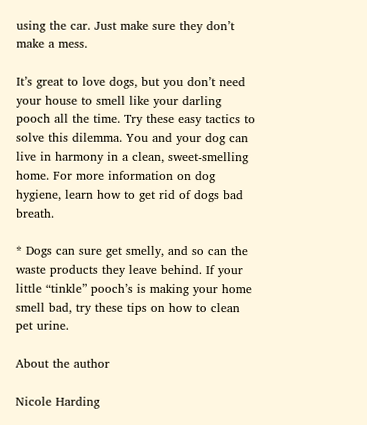using the car. Just make sure they don’t make a mess.

It’s great to love dogs, but you don’t need your house to smell like your darling pooch all the time. Try these easy tactics to solve this dilemma. You and your dog can live in harmony in a clean, sweet-smelling home. For more information on dog hygiene, learn how to get rid of dogs bad breath.

* Dogs can sure get smelly, and so can the waste products they leave behind. If your little “tinkle” pooch’s is making your home smell bad, try these tips on how to clean pet urine.

About the author

Nicole Harding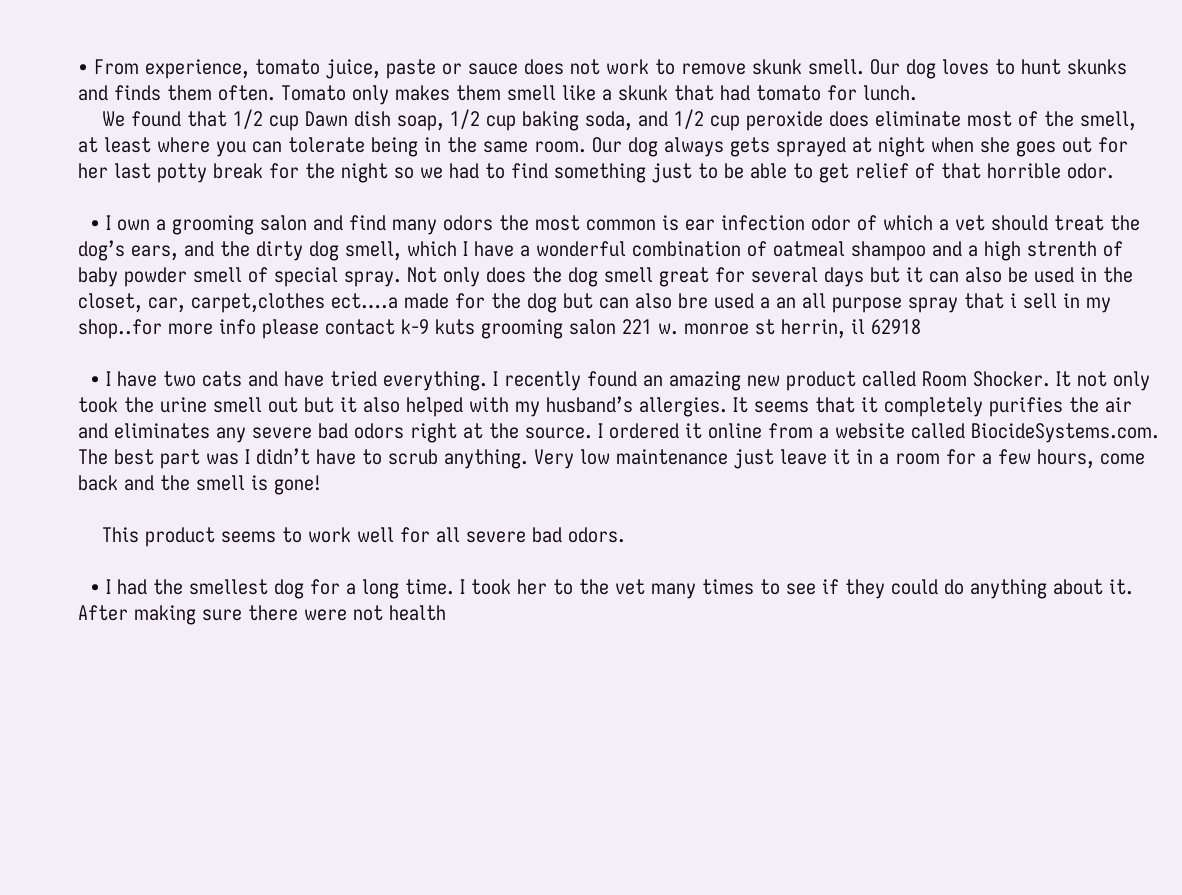• From experience, tomato juice, paste or sauce does not work to remove skunk smell. Our dog loves to hunt skunks and finds them often. Tomato only makes them smell like a skunk that had tomato for lunch.
    We found that 1/2 cup Dawn dish soap, 1/2 cup baking soda, and 1/2 cup peroxide does eliminate most of the smell, at least where you can tolerate being in the same room. Our dog always gets sprayed at night when she goes out for her last potty break for the night so we had to find something just to be able to get relief of that horrible odor.

  • I own a grooming salon and find many odors the most common is ear infection odor of which a vet should treat the dog’s ears, and the dirty dog smell, which I have a wonderful combination of oatmeal shampoo and a high strenth of baby powder smell of special spray. Not only does the dog smell great for several days but it can also be used in the closet, car, carpet,clothes ect….a made for the dog but can also bre used a an all purpose spray that i sell in my shop..for more info please contact k-9 kuts grooming salon 221 w. monroe st herrin, il 62918

  • I have two cats and have tried everything. I recently found an amazing new product called Room Shocker. It not only took the urine smell out but it also helped with my husband’s allergies. It seems that it completely purifies the air and eliminates any severe bad odors right at the source. I ordered it online from a website called BiocideSystems.com. The best part was I didn’t have to scrub anything. Very low maintenance just leave it in a room for a few hours, come back and the smell is gone!

    This product seems to work well for all severe bad odors.

  • I had the smellest dog for a long time. I took her to the vet many times to see if they could do anything about it. After making sure there were not health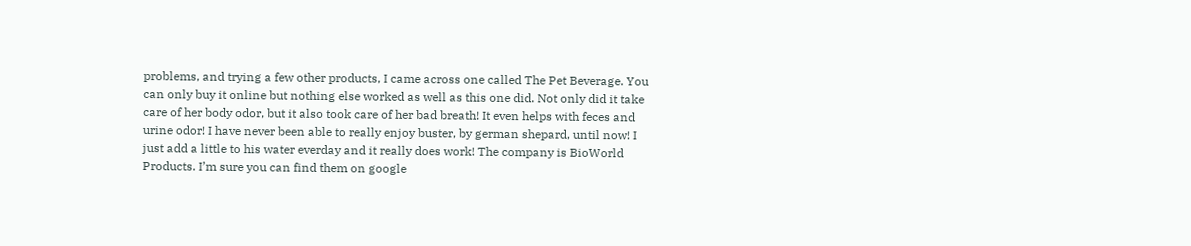problems, and trying a few other products, I came across one called The Pet Beverage. You can only buy it online but nothing else worked as well as this one did. Not only did it take care of her body odor, but it also took care of her bad breath! It even helps with feces and urine odor! I have never been able to really enjoy buster, by german shepard, until now! I just add a little to his water everday and it really does work! The company is BioWorld Products. I’m sure you can find them on google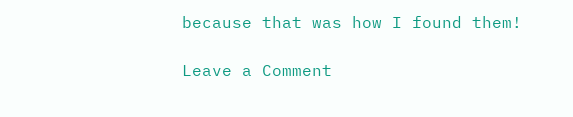because that was how I found them!

Leave a Comment